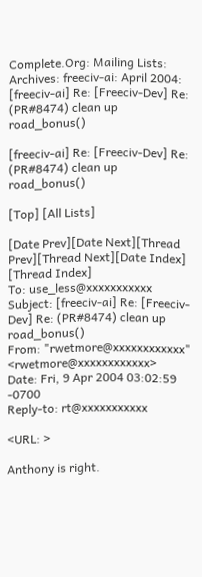Complete.Org: Mailing Lists: Archives: freeciv-ai: April 2004:
[freeciv-ai] Re: [Freeciv-Dev] Re: (PR#8474) clean up road_bonus()

[freeciv-ai] Re: [Freeciv-Dev] Re: (PR#8474) clean up road_bonus()

[Top] [All Lists]

[Date Prev][Date Next][Thread Prev][Thread Next][Date Index] [Thread Index]
To: use_less@xxxxxxxxxxx
Subject: [freeciv-ai] Re: [Freeciv-Dev] Re: (PR#8474) clean up road_bonus()
From: "rwetmore@xxxxxxxxxxxx" <rwetmore@xxxxxxxxxxxx>
Date: Fri, 9 Apr 2004 03:02:59 -0700
Reply-to: rt@xxxxxxxxxxx

<URL: >

Anthony is right.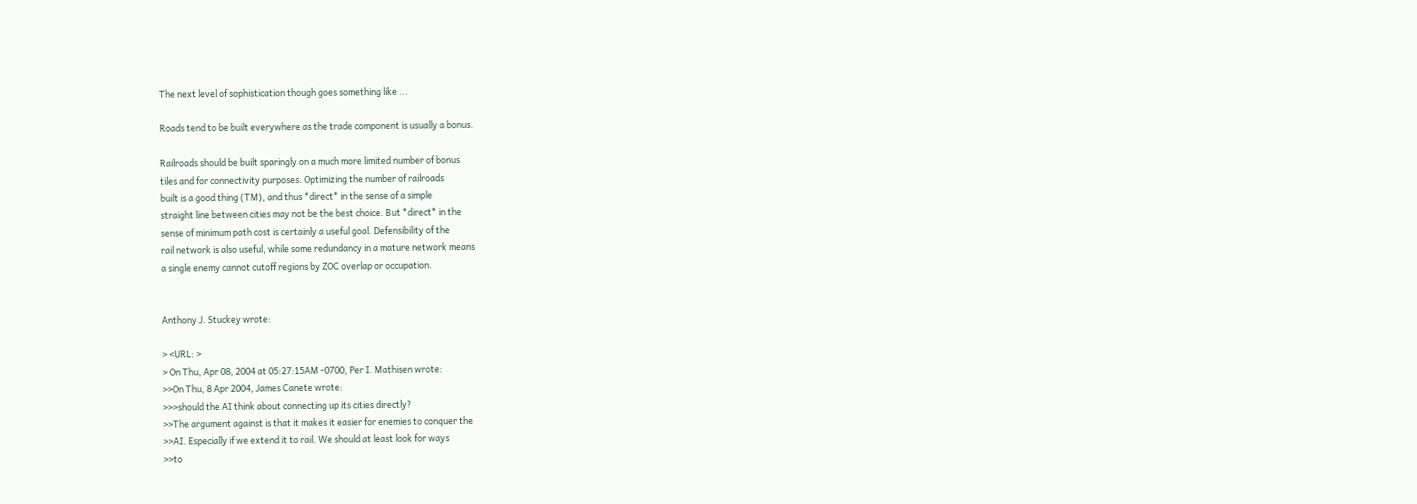The next level of sophistication though goes something like ...

Roads tend to be built everywhere as the trade component is usually a bonus.

Railroads should be built sparingly on a much more limited number of bonus
tiles and for connectivity purposes. Optimizing the number of railroads
built is a good thing (TM), and thus *direct* in the sense of a simple
straight line between cities may not be the best choice. But *direct* in the
sense of minimum path cost is certainly a useful goal. Defensibility of the
rail network is also useful, while some redundancy in a mature network means
a single enemy cannot cutoff regions by ZOC overlap or occupation.


Anthony J. Stuckey wrote:

> <URL: >
> On Thu, Apr 08, 2004 at 05:27:15AM -0700, Per I. Mathisen wrote:
>>On Thu, 8 Apr 2004, James Canete wrote:
>>>should the AI think about connecting up its cities directly?
>>The argument against is that it makes it easier for enemies to conquer the
>>AI. Especially if we extend it to rail. We should at least look for ways
>>to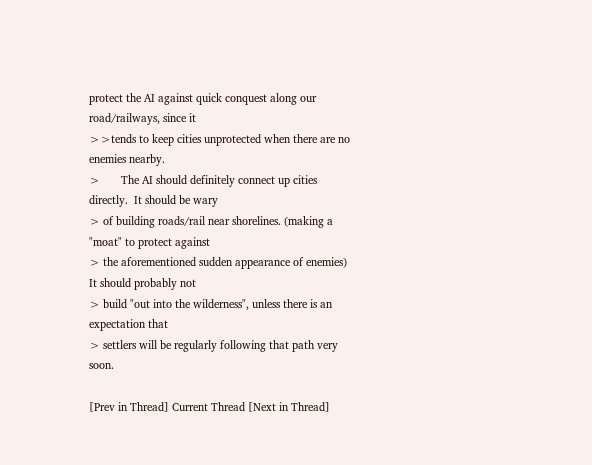protect the AI against quick conquest along our road/railways, since it
>>tends to keep cities unprotected when there are no enemies nearby.
>       The AI should definitely connect up cities directly.  It should be wary
> of building roads/rail near shorelines. (making a "moat" to protect against
> the aforementioned sudden appearance of enemies)  It should probably not
> build "out into the wilderness", unless there is an expectation that
> settlers will be regularly following that path very soon.

[Prev in Thread] Current Thread [Next in Thread]